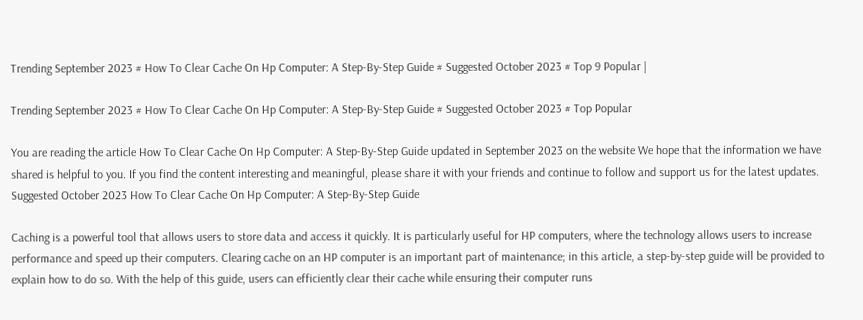Trending September 2023 # How To Clear Cache On Hp Computer: A Step-By-Step Guide # Suggested October 2023 # Top 9 Popular |

Trending September 2023 # How To Clear Cache On Hp Computer: A Step-By-Step Guide # Suggested October 2023 # Top Popular

You are reading the article How To Clear Cache On Hp Computer: A Step-By-Step Guide updated in September 2023 on the website We hope that the information we have shared is helpful to you. If you find the content interesting and meaningful, please share it with your friends and continue to follow and support us for the latest updates. Suggested October 2023 How To Clear Cache On Hp Computer: A Step-By-Step Guide

Caching is a powerful tool that allows users to store data and access it quickly. It is particularly useful for HP computers, where the technology allows users to increase performance and speed up their computers. Clearing cache on an HP computer is an important part of maintenance; in this article, a step-by-step guide will be provided to explain how to do so. With the help of this guide, users can efficiently clear their cache while ensuring their computer runs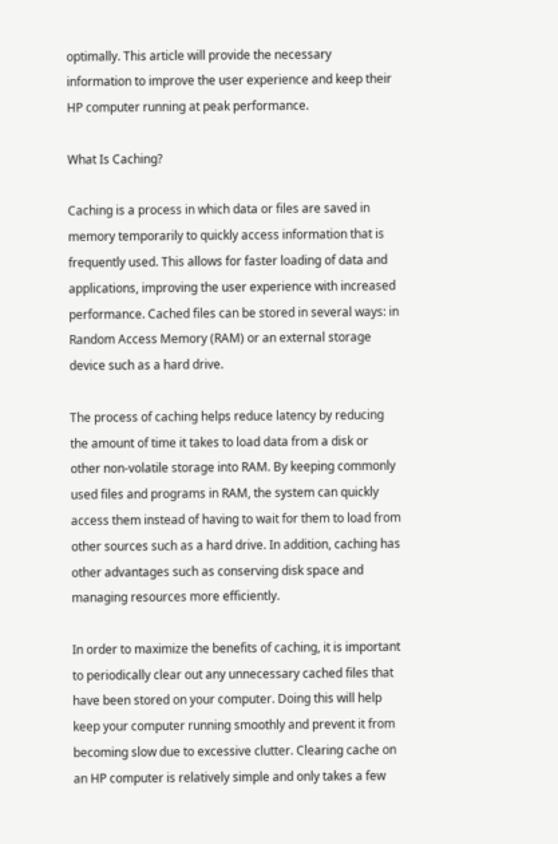optimally. This article will provide the necessary information to improve the user experience and keep their HP computer running at peak performance.

What Is Caching?

Caching is a process in which data or files are saved in memory temporarily to quickly access information that is frequently used. This allows for faster loading of data and applications, improving the user experience with increased performance. Cached files can be stored in several ways: in Random Access Memory (RAM) or an external storage device such as a hard drive.

The process of caching helps reduce latency by reducing the amount of time it takes to load data from a disk or other non-volatile storage into RAM. By keeping commonly used files and programs in RAM, the system can quickly access them instead of having to wait for them to load from other sources such as a hard drive. In addition, caching has other advantages such as conserving disk space and managing resources more efficiently.

In order to maximize the benefits of caching, it is important to periodically clear out any unnecessary cached files that have been stored on your computer. Doing this will help keep your computer running smoothly and prevent it from becoming slow due to excessive clutter. Clearing cache on an HP computer is relatively simple and only takes a few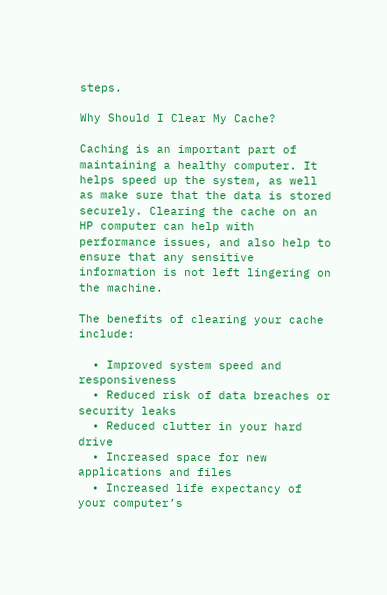steps.

Why Should I Clear My Cache?

Caching is an important part of maintaining a healthy computer. It helps speed up the system, as well as make sure that the data is stored securely. Clearing the cache on an HP computer can help with performance issues, and also help to ensure that any sensitive information is not left lingering on the machine.

The benefits of clearing your cache include:

  • Improved system speed and responsiveness
  • Reduced risk of data breaches or security leaks
  • Reduced clutter in your hard drive
  • Increased space for new applications and files
  • Increased life expectancy of your computer’s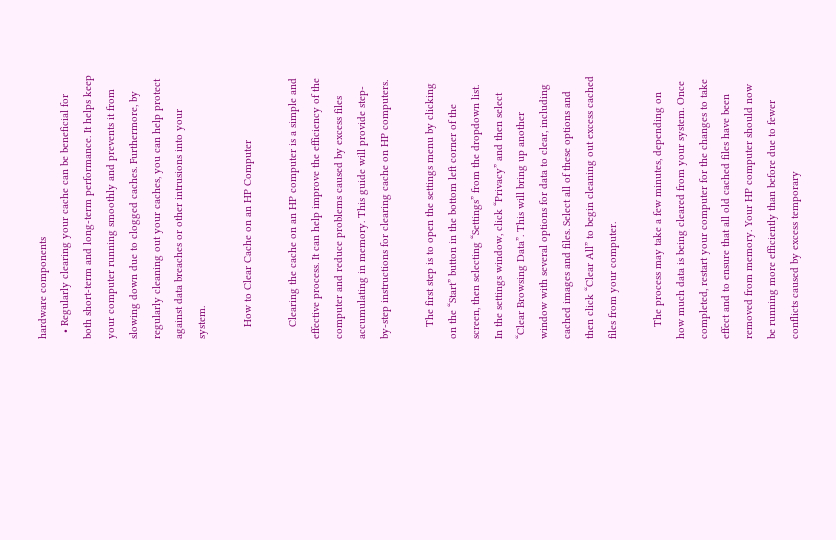hardware components
  • Regularly clearing your cache can be beneficial for both short-term and long-term performance. It helps keep your computer running smoothly and prevents it from slowing down due to clogged caches. Furthermore, by regularly cleaning out your caches, you can help protect against data breaches or other intrusions into your system.

    How to Clear Cache on an HP Computer

    Clearing the cache on an HP computer is a simple and effective process. It can help improve the efficiency of the computer and reduce problems caused by excess files accumulating in memory. This guide will provide step-by-step instructions for clearing cache on HP computers.

    The first step is to open the settings menu by clicking on the “Start” button in the bottom left corner of the screen, then selecting “Settings” from the dropdown list. In the settings window, click “Privacy” and then select “Clear Browsing Data”. This will bring up another window with several options for data to clear, including cached images and files. Select all of these options and then click “Clear All” to begin cleaning out excess cached files from your computer.

    The process may take a few minutes, depending on how much data is being cleared from your system. Once completed, restart your computer for the changes to take effect and to ensure that all old cached files have been removed from memory. Your HP computer should now be running more efficiently than before due to fewer conflicts caused by excess temporary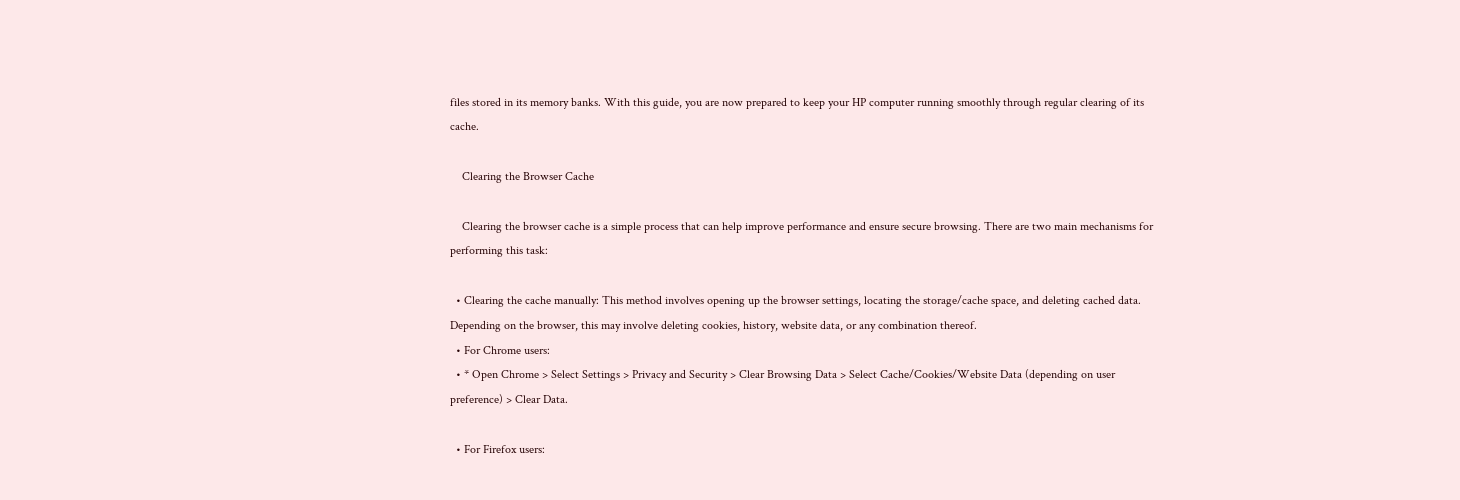files stored in its memory banks. With this guide, you are now prepared to keep your HP computer running smoothly through regular clearing of its cache.

    Clearing the Browser Cache

    Clearing the browser cache is a simple process that can help improve performance and ensure secure browsing. There are two main mechanisms for performing this task:

  • Clearing the cache manually: This method involves opening up the browser settings, locating the storage/cache space, and deleting cached data. Depending on the browser, this may involve deleting cookies, history, website data, or any combination thereof.
  • For Chrome users:
  • * Open Chrome > Select Settings > Privacy and Security > Clear Browsing Data > Select Cache/Cookies/Website Data (depending on user preference) > Clear Data.

  • For Firefox users: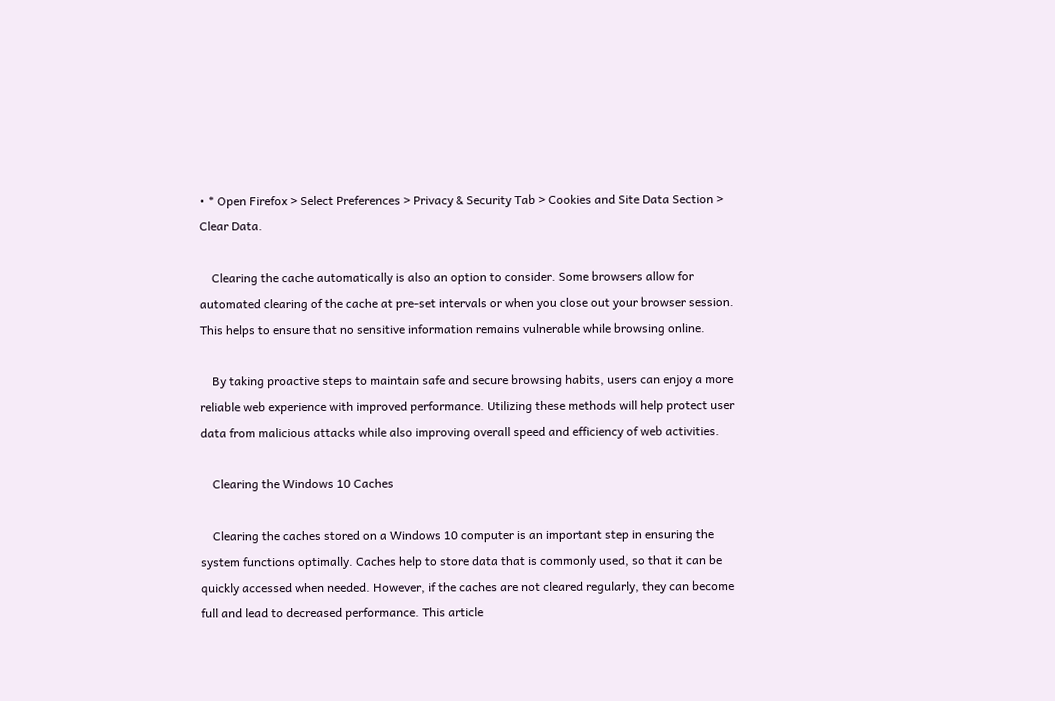• * Open Firefox > Select Preferences > Privacy & Security Tab > Cookies and Site Data Section > Clear Data.

    Clearing the cache automatically is also an option to consider. Some browsers allow for automated clearing of the cache at pre-set intervals or when you close out your browser session. This helps to ensure that no sensitive information remains vulnerable while browsing online.

    By taking proactive steps to maintain safe and secure browsing habits, users can enjoy a more reliable web experience with improved performance. Utilizing these methods will help protect user data from malicious attacks while also improving overall speed and efficiency of web activities.

    Clearing the Windows 10 Caches

    Clearing the caches stored on a Windows 10 computer is an important step in ensuring the system functions optimally. Caches help to store data that is commonly used, so that it can be quickly accessed when needed. However, if the caches are not cleared regularly, they can become full and lead to decreased performance. This article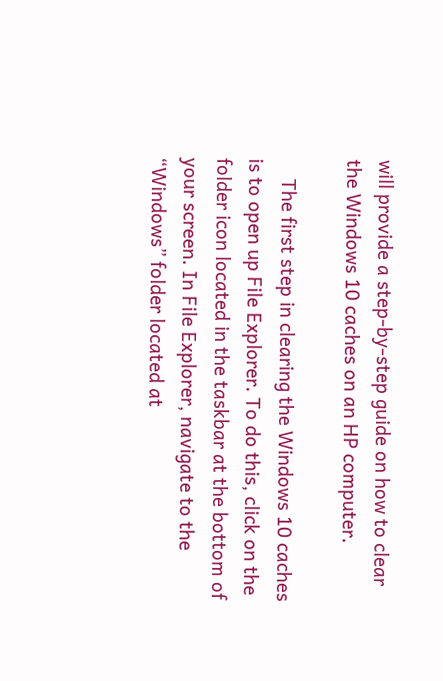will provide a step-by-step guide on how to clear the Windows 10 caches on an HP computer.

    The first step in clearing the Windows 10 caches is to open up File Explorer. To do this, click on the folder icon located in the taskbar at the bottom of your screen. In File Explorer, navigate to the “Windows” folder located at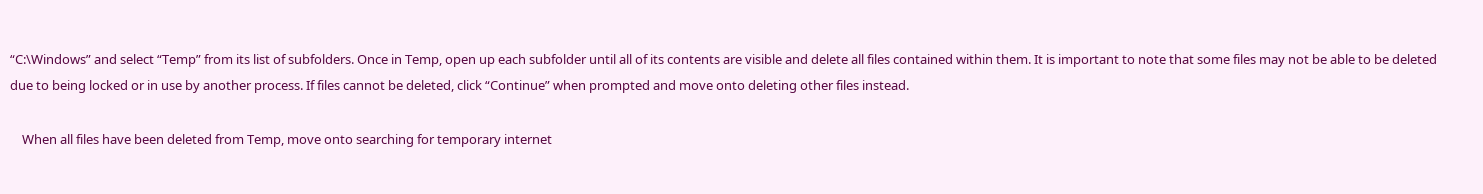“C:\Windows” and select “Temp” from its list of subfolders. Once in Temp, open up each subfolder until all of its contents are visible and delete all files contained within them. It is important to note that some files may not be able to be deleted due to being locked or in use by another process. If files cannot be deleted, click “Continue” when prompted and move onto deleting other files instead.

    When all files have been deleted from Temp, move onto searching for temporary internet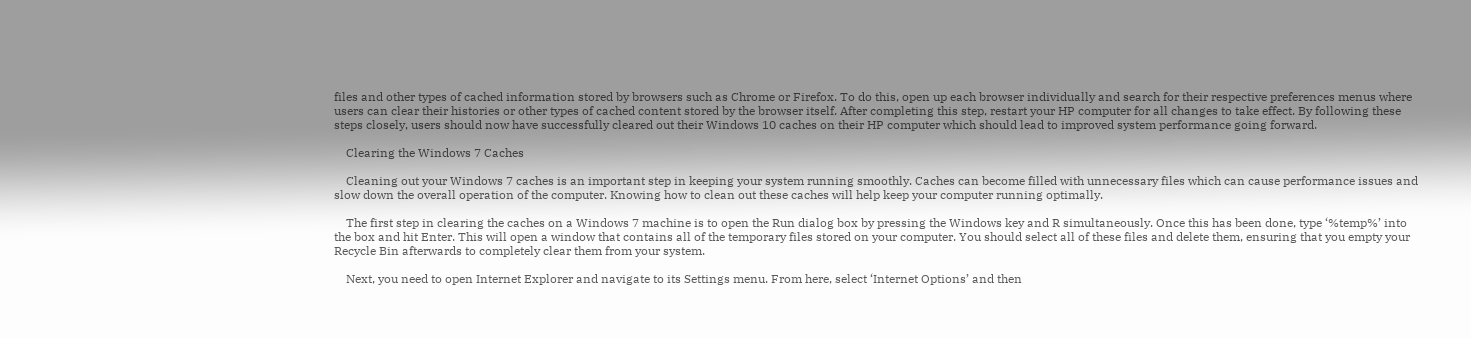files and other types of cached information stored by browsers such as Chrome or Firefox. To do this, open up each browser individually and search for their respective preferences menus where users can clear their histories or other types of cached content stored by the browser itself. After completing this step, restart your HP computer for all changes to take effect. By following these steps closely, users should now have successfully cleared out their Windows 10 caches on their HP computer which should lead to improved system performance going forward.

    Clearing the Windows 7 Caches

    Cleaning out your Windows 7 caches is an important step in keeping your system running smoothly. Caches can become filled with unnecessary files which can cause performance issues and slow down the overall operation of the computer. Knowing how to clean out these caches will help keep your computer running optimally.

    The first step in clearing the caches on a Windows 7 machine is to open the Run dialog box by pressing the Windows key and R simultaneously. Once this has been done, type ‘%temp%’ into the box and hit Enter. This will open a window that contains all of the temporary files stored on your computer. You should select all of these files and delete them, ensuring that you empty your Recycle Bin afterwards to completely clear them from your system.

    Next, you need to open Internet Explorer and navigate to its Settings menu. From here, select ‘Internet Options’ and then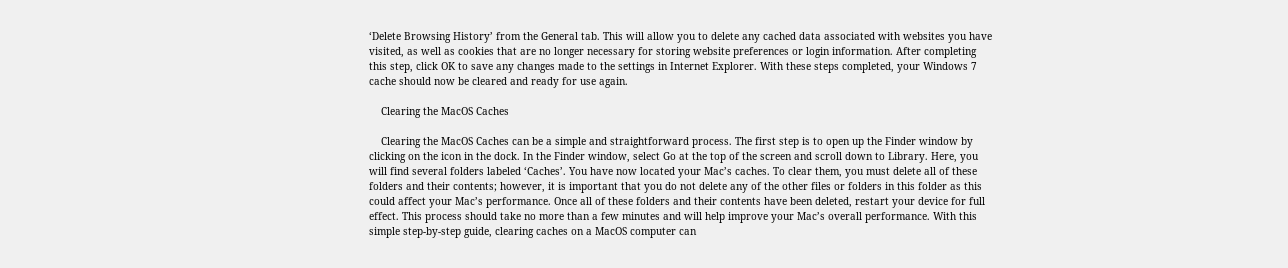‘Delete Browsing History’ from the General tab. This will allow you to delete any cached data associated with websites you have visited, as well as cookies that are no longer necessary for storing website preferences or login information. After completing this step, click OK to save any changes made to the settings in Internet Explorer. With these steps completed, your Windows 7 cache should now be cleared and ready for use again.

    Clearing the MacOS Caches

    Clearing the MacOS Caches can be a simple and straightforward process. The first step is to open up the Finder window by clicking on the icon in the dock. In the Finder window, select Go at the top of the screen and scroll down to Library. Here, you will find several folders labeled ‘Caches’. You have now located your Mac’s caches. To clear them, you must delete all of these folders and their contents; however, it is important that you do not delete any of the other files or folders in this folder as this could affect your Mac’s performance. Once all of these folders and their contents have been deleted, restart your device for full effect. This process should take no more than a few minutes and will help improve your Mac’s overall performance. With this simple step-by-step guide, clearing caches on a MacOS computer can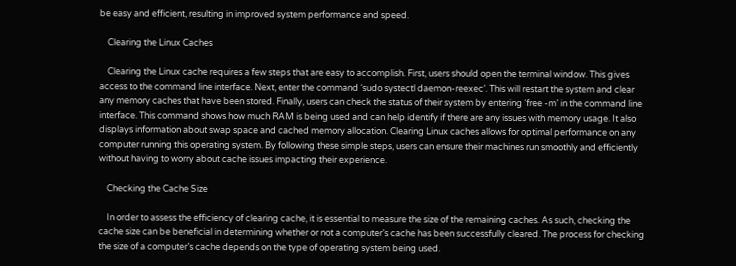be easy and efficient, resulting in improved system performance and speed.

    Clearing the Linux Caches

    Clearing the Linux cache requires a few steps that are easy to accomplish. First, users should open the terminal window. This gives access to the command line interface. Next, enter the command ‘sudo systectl daemon-reexec’. This will restart the system and clear any memory caches that have been stored. Finally, users can check the status of their system by entering ‘free -m’ in the command line interface. This command shows how much RAM is being used and can help identify if there are any issues with memory usage. It also displays information about swap space and cached memory allocation. Clearing Linux caches allows for optimal performance on any computer running this operating system. By following these simple steps, users can ensure their machines run smoothly and efficiently without having to worry about cache issues impacting their experience.

    Checking the Cache Size

    In order to assess the efficiency of clearing cache, it is essential to measure the size of the remaining caches. As such, checking the cache size can be beneficial in determining whether or not a computer’s cache has been successfully cleared. The process for checking the size of a computer’s cache depends on the type of operating system being used.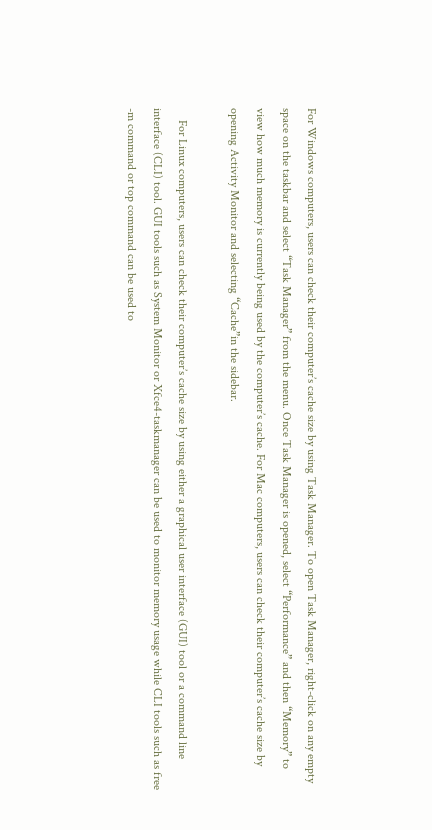For Windows computers, users can check their computer’s cache size by using Task Manager. To open Task Manager, right-click on any empty space on the taskbar and select “Task Manager” from the menu. Once Task Manager is opened, select “Performance” and then “Memory” to view how much memory is currently being used by the computer’s cache. For Mac computers, users can check their computer’s cache size by opening Activity Monitor and selecting “Cache”in the sidebar.

    For Linux computers, users can check their computer’s cache size by using either a graphical user interface (GUI) tool or a command line interface (CLI) tool. GUI tools such as System Monitor or Xfce4-taskmanager can be used to monitor memory usage while CLI tools such as free -m command or top command can be used to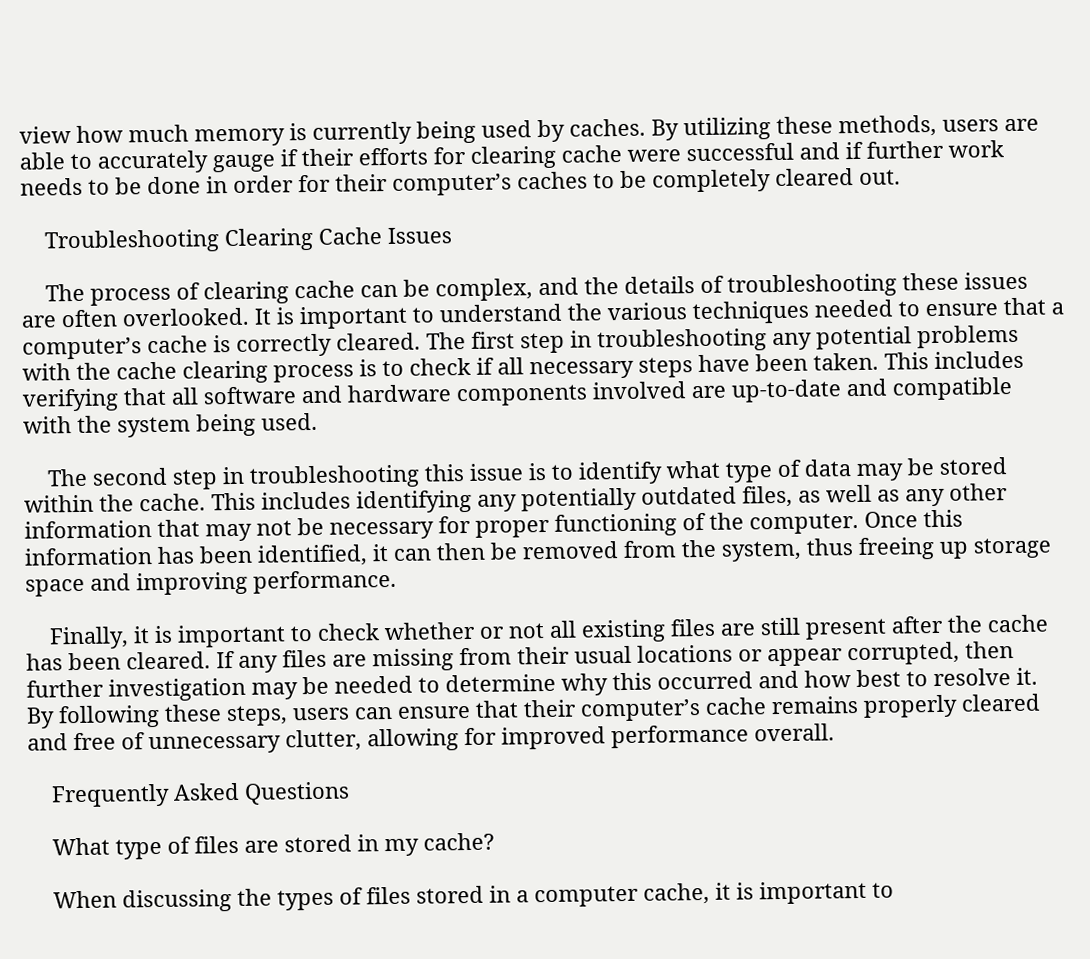view how much memory is currently being used by caches. By utilizing these methods, users are able to accurately gauge if their efforts for clearing cache were successful and if further work needs to be done in order for their computer’s caches to be completely cleared out.

    Troubleshooting Clearing Cache Issues

    The process of clearing cache can be complex, and the details of troubleshooting these issues are often overlooked. It is important to understand the various techniques needed to ensure that a computer’s cache is correctly cleared. The first step in troubleshooting any potential problems with the cache clearing process is to check if all necessary steps have been taken. This includes verifying that all software and hardware components involved are up-to-date and compatible with the system being used.

    The second step in troubleshooting this issue is to identify what type of data may be stored within the cache. This includes identifying any potentially outdated files, as well as any other information that may not be necessary for proper functioning of the computer. Once this information has been identified, it can then be removed from the system, thus freeing up storage space and improving performance.

    Finally, it is important to check whether or not all existing files are still present after the cache has been cleared. If any files are missing from their usual locations or appear corrupted, then further investigation may be needed to determine why this occurred and how best to resolve it. By following these steps, users can ensure that their computer’s cache remains properly cleared and free of unnecessary clutter, allowing for improved performance overall.

    Frequently Asked Questions

    What type of files are stored in my cache?

    When discussing the types of files stored in a computer cache, it is important to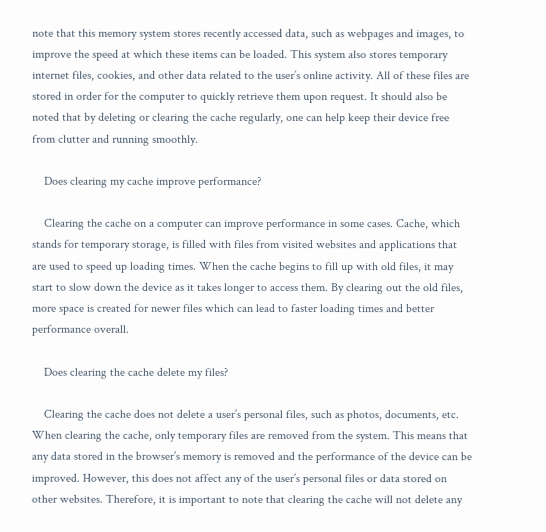note that this memory system stores recently accessed data, such as webpages and images, to improve the speed at which these items can be loaded. This system also stores temporary internet files, cookies, and other data related to the user’s online activity. All of these files are stored in order for the computer to quickly retrieve them upon request. It should also be noted that by deleting or clearing the cache regularly, one can help keep their device free from clutter and running smoothly.

    Does clearing my cache improve performance?

    Clearing the cache on a computer can improve performance in some cases. Cache, which stands for temporary storage, is filled with files from visited websites and applications that are used to speed up loading times. When the cache begins to fill up with old files, it may start to slow down the device as it takes longer to access them. By clearing out the old files, more space is created for newer files which can lead to faster loading times and better performance overall.

    Does clearing the cache delete my files?

    Clearing the cache does not delete a user’s personal files, such as photos, documents, etc. When clearing the cache, only temporary files are removed from the system. This means that any data stored in the browser’s memory is removed and the performance of the device can be improved. However, this does not affect any of the user’s personal files or data stored on other websites. Therefore, it is important to note that clearing the cache will not delete any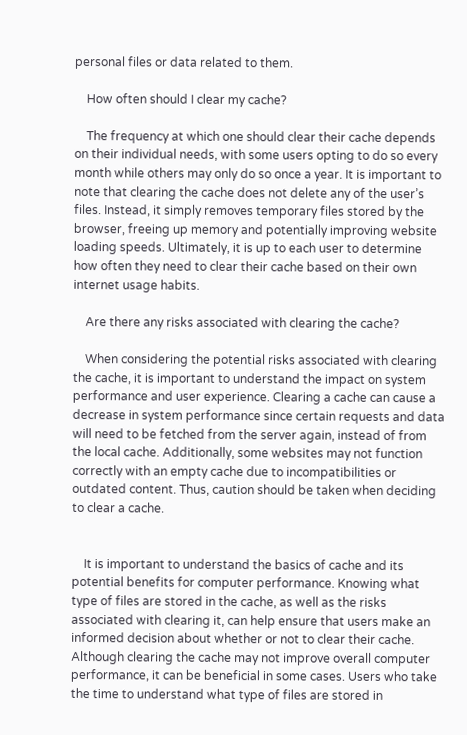personal files or data related to them.

    How often should I clear my cache?

    The frequency at which one should clear their cache depends on their individual needs, with some users opting to do so every month while others may only do so once a year. It is important to note that clearing the cache does not delete any of the user’s files. Instead, it simply removes temporary files stored by the browser, freeing up memory and potentially improving website loading speeds. Ultimately, it is up to each user to determine how often they need to clear their cache based on their own internet usage habits.

    Are there any risks associated with clearing the cache?

    When considering the potential risks associated with clearing the cache, it is important to understand the impact on system performance and user experience. Clearing a cache can cause a decrease in system performance since certain requests and data will need to be fetched from the server again, instead of from the local cache. Additionally, some websites may not function correctly with an empty cache due to incompatibilities or outdated content. Thus, caution should be taken when deciding to clear a cache.


    It is important to understand the basics of cache and its potential benefits for computer performance. Knowing what type of files are stored in the cache, as well as the risks associated with clearing it, can help ensure that users make an informed decision about whether or not to clear their cache. Although clearing the cache may not improve overall computer performance, it can be beneficial in some cases. Users who take the time to understand what type of files are stored in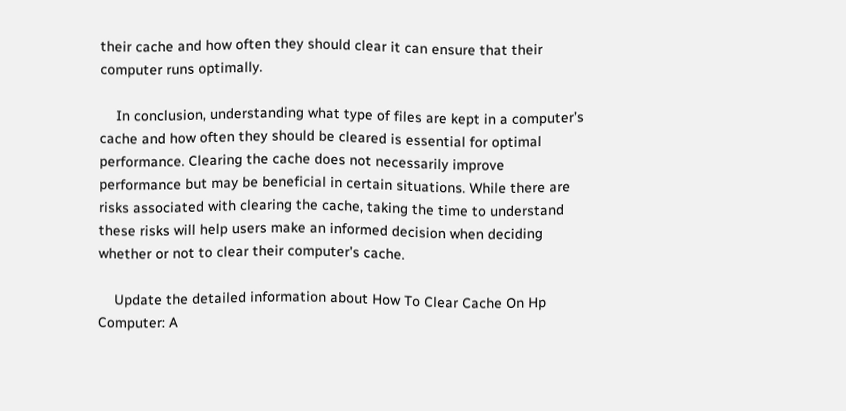their cache and how often they should clear it can ensure that their computer runs optimally.

    In conclusion, understanding what type of files are kept in a computer’s cache and how often they should be cleared is essential for optimal performance. Clearing the cache does not necessarily improve performance but may be beneficial in certain situations. While there are risks associated with clearing the cache, taking the time to understand these risks will help users make an informed decision when deciding whether or not to clear their computer’s cache.

    Update the detailed information about How To Clear Cache On Hp Computer: A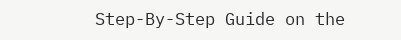Step-By-Step Guide on the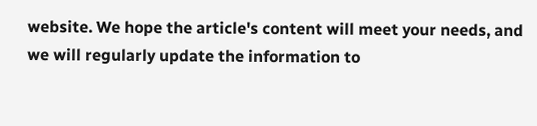website. We hope the article's content will meet your needs, and we will regularly update the information to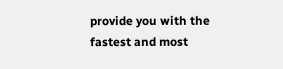provide you with the fastest and most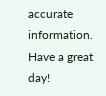accurate information. Have a great day!